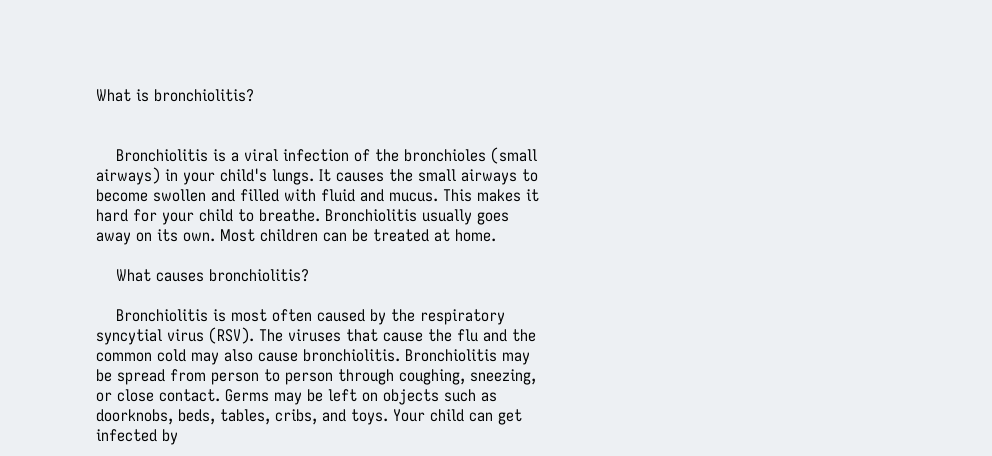What is bronchiolitis?


    Bronchiolitis is a viral infection of the bronchioles (small airways) in your child's lungs. It causes the small airways to become swollen and filled with fluid and mucus. This makes it hard for your child to breathe. Bronchiolitis usually goes away on its own. Most children can be treated at home.

    What causes bronchiolitis?

    Bronchiolitis is most often caused by the respiratory syncytial virus (RSV). The viruses that cause the flu and the common cold may also cause bronchiolitis. Bronchiolitis may be spread from person to person through coughing, sneezing, or close contact. Germs may be left on objects such as doorknobs, beds, tables, cribs, and toys. Your child can get infected by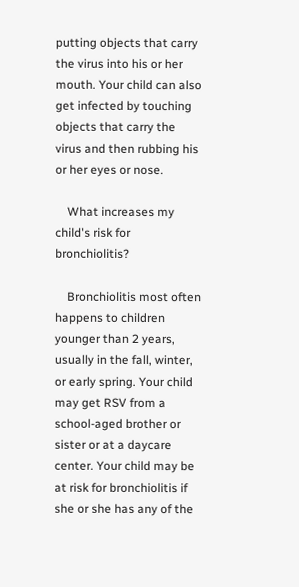putting objects that carry the virus into his or her mouth. Your child can also get infected by touching objects that carry the virus and then rubbing his or her eyes or nose.

    What increases my child's risk for bronchiolitis?

    Bronchiolitis most often happens to children younger than 2 years, usually in the fall, winter, or early spring. Your child may get RSV from a school-aged brother or sister or at a daycare center. Your child may be at risk for bronchiolitis if she or she has any of the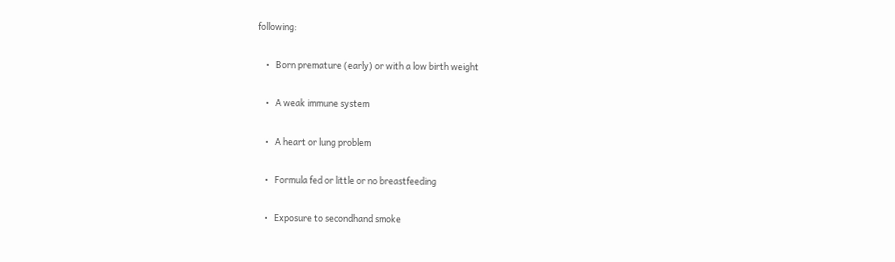following:

    •   Born premature (early) or with a low birth weight

    •   A weak immune system

    •   A heart or lung problem

    •   Formula fed or little or no breastfeeding

    •   Exposure to secondhand smoke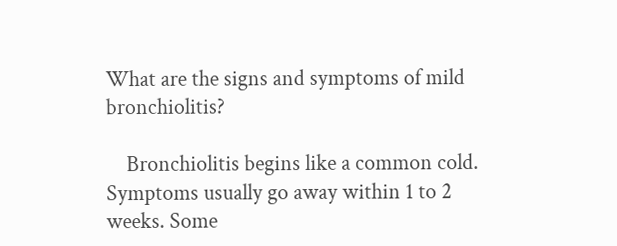What are the signs and symptoms of mild bronchiolitis?

    Bronchiolitis begins like a common cold. Symptoms usually go away within 1 to 2 weeks. Some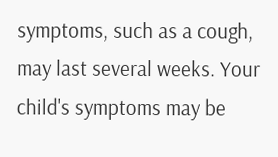symptoms, such as a cough, may last several weeks. Your child's symptoms may be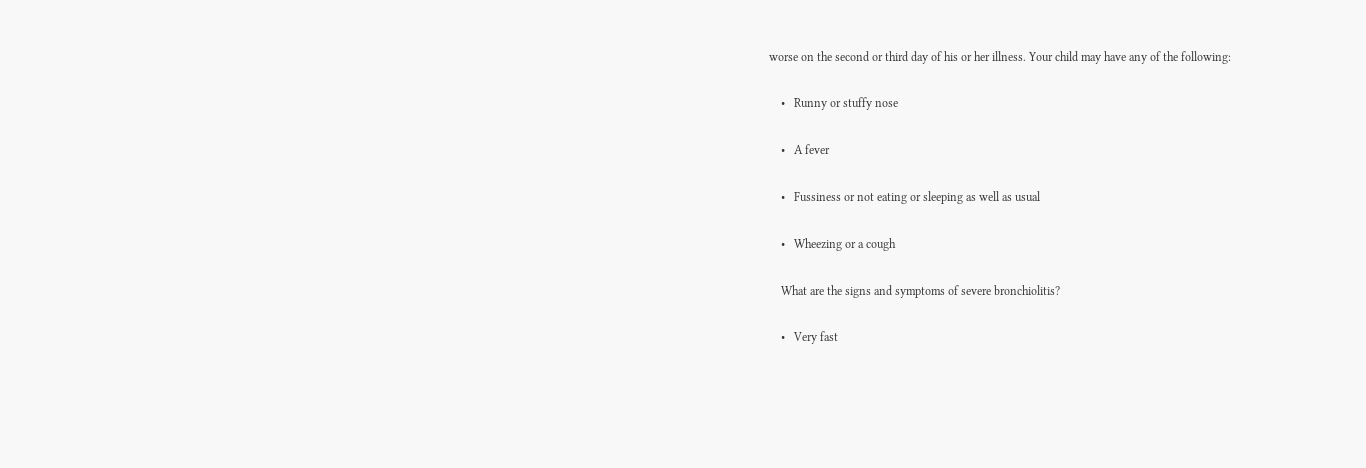worse on the second or third day of his or her illness. Your child may have any of the following:

    •   Runny or stuffy nose

    •   A fever

    •   Fussiness or not eating or sleeping as well as usual

    •   Wheezing or a cough

    What are the signs and symptoms of severe bronchiolitis?

    •   Very fast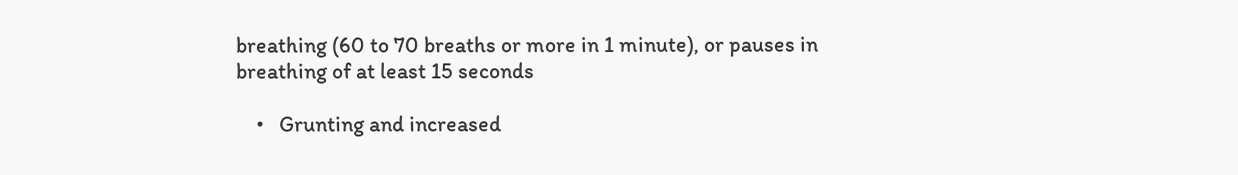breathing (60 to 70 breaths or more in 1 minute), or pauses in breathing of at least 15 seconds

    •   Grunting and increased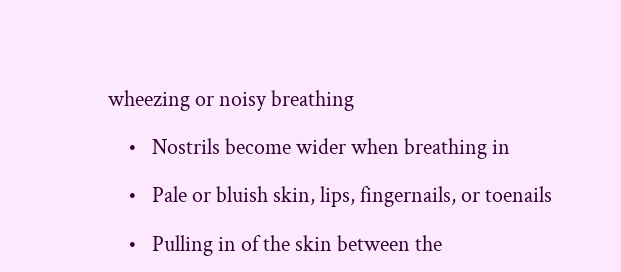wheezing or noisy breathing

    •   Nostrils become wider when breathing in

    •   Pale or bluish skin, lips, fingernails, or toenails

    •   Pulling in of the skin between the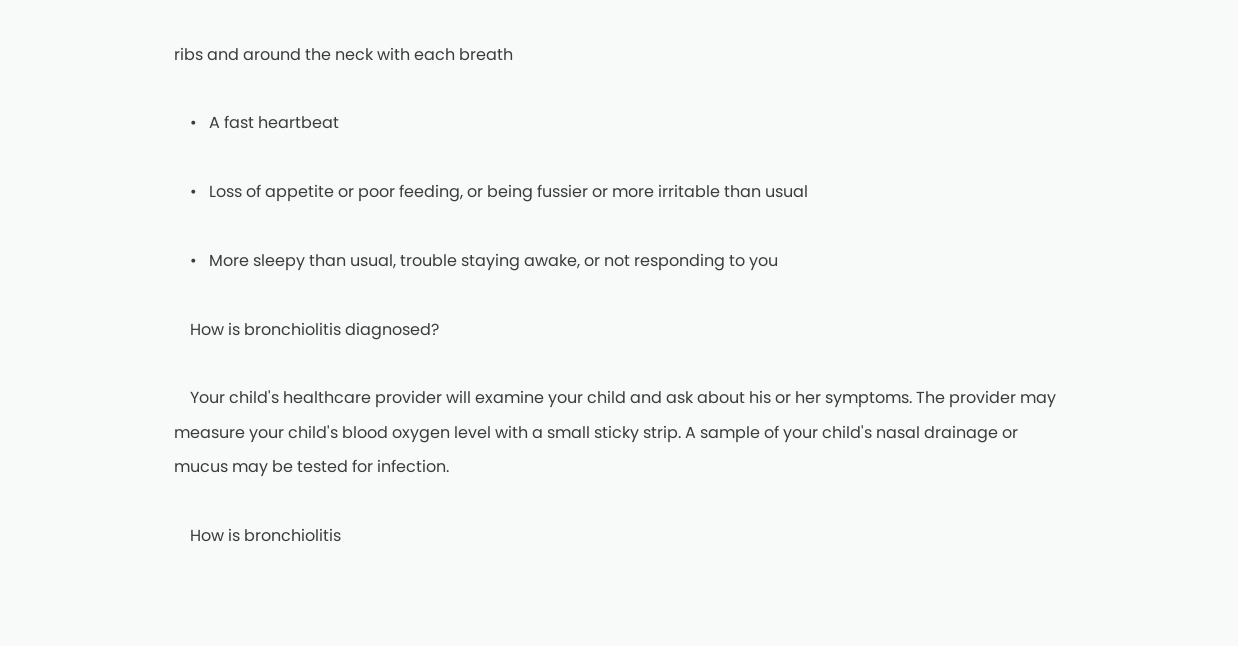ribs and around the neck with each breath

    •   A fast heartbeat

    •   Loss of appetite or poor feeding, or being fussier or more irritable than usual

    •   More sleepy than usual, trouble staying awake, or not responding to you

    How is bronchiolitis diagnosed?

    Your child's healthcare provider will examine your child and ask about his or her symptoms. The provider may measure your child's blood oxygen level with a small sticky strip. A sample of your child's nasal drainage or mucus may be tested for infection.

    How is bronchiolitis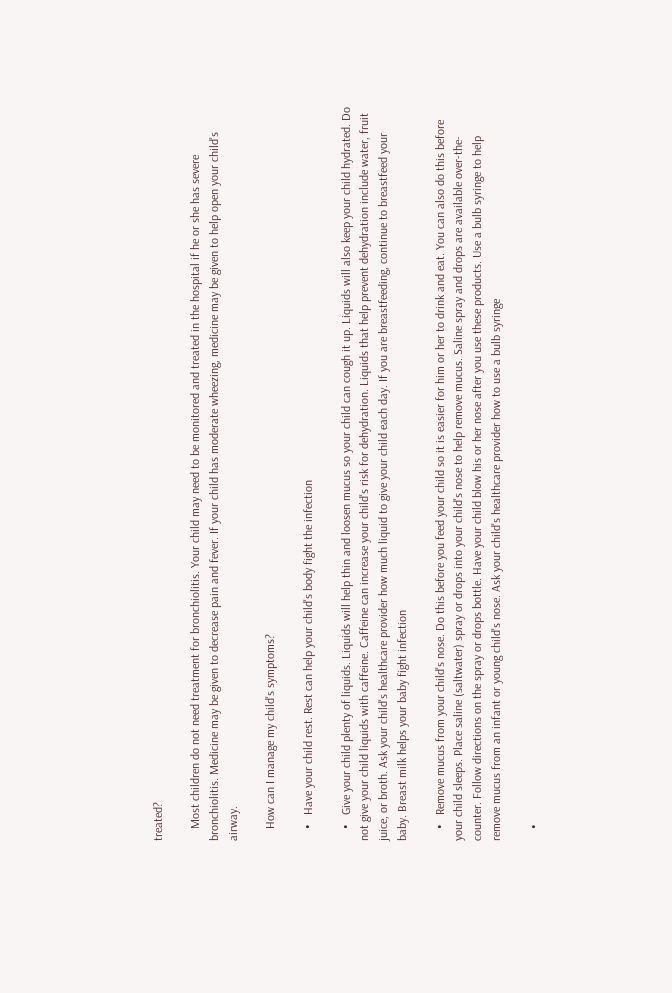treated?

    Most children do not need treatment for bronchiolitis. Your child may need to be monitored and treated in the hospital if he or she has severe bronchiolitis. Medicine may be given to decrease pain and fever. If your child has moderate wheezing, medicine may be given to help open your child's airway.

    How can I manage my child's symptoms?

    •   Have your child rest. Rest can help your child's body fight the infection

    •   Give your child plenty of liquids. Liquids will help thin and loosen mucus so your child can cough it up. Liquids will also keep your child hydrated. Do not give your child liquids with caffeine. Caffeine can increase your child's risk for dehydration. Liquids that help prevent dehydration include water, fruit juice, or broth. Ask your child's healthcare provider how much liquid to give your child each day. If you are breastfeeding, continue to breastfeed your baby. Breast milk helps your baby fight infection

    •   Remove mucus from your child's nose. Do this before you feed your child so it is easier for him or her to drink and eat. You can also do this before your child sleeps. Place saline (saltwater) spray or drops into your child's nose to help remove mucus. Saline spray and drops are available over-the-counter. Follow directions on the spray or drops bottle. Have your child blow his or her nose after you use these products. Use a bulb syringe to help remove mucus from an infant or young child's nose. Ask your child's healthcare provider how to use a bulb syringe

    •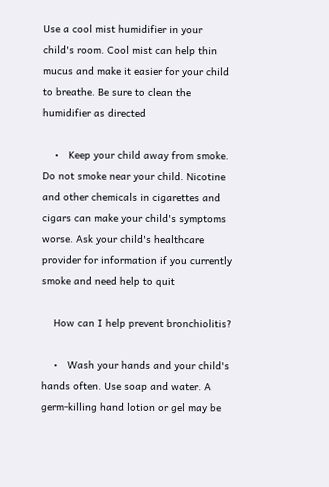Use a cool mist humidifier in your child's room. Cool mist can help thin mucus and make it easier for your child to breathe. Be sure to clean the humidifier as directed

    •   Keep your child away from smoke. Do not smoke near your child. Nicotine and other chemicals in cigarettes and cigars can make your child's symptoms worse. Ask your child's healthcare provider for information if you currently smoke and need help to quit

    How can I help prevent bronchiolitis?

    •   Wash your hands and your child's hands often. Use soap and water. A germ-killing hand lotion or gel may be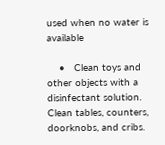used when no water is available

    •   Clean toys and other objects with a disinfectant solution. Clean tables, counters, doorknobs, and cribs.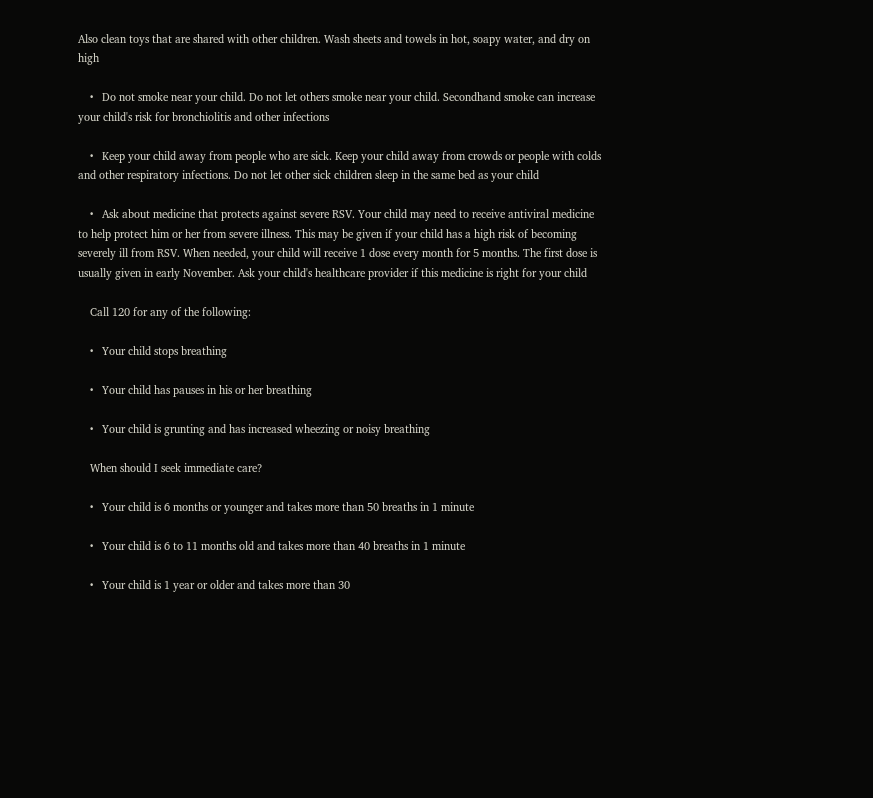Also clean toys that are shared with other children. Wash sheets and towels in hot, soapy water, and dry on high

    •   Do not smoke near your child. Do not let others smoke near your child. Secondhand smoke can increase your child's risk for bronchiolitis and other infections

    •   Keep your child away from people who are sick. Keep your child away from crowds or people with colds and other respiratory infections. Do not let other sick children sleep in the same bed as your child

    •   Ask about medicine that protects against severe RSV. Your child may need to receive antiviral medicine to help protect him or her from severe illness. This may be given if your child has a high risk of becoming severely ill from RSV. When needed, your child will receive 1 dose every month for 5 months. The first dose is usually given in early November. Ask your child's healthcare provider if this medicine is right for your child

    Call 120 for any of the following:

    •   Your child stops breathing

    •   Your child has pauses in his or her breathing

    •   Your child is grunting and has increased wheezing or noisy breathing

    When should I seek immediate care?

    •   Your child is 6 months or younger and takes more than 50 breaths in 1 minute

    •   Your child is 6 to 11 months old and takes more than 40 breaths in 1 minute

    •   Your child is 1 year or older and takes more than 30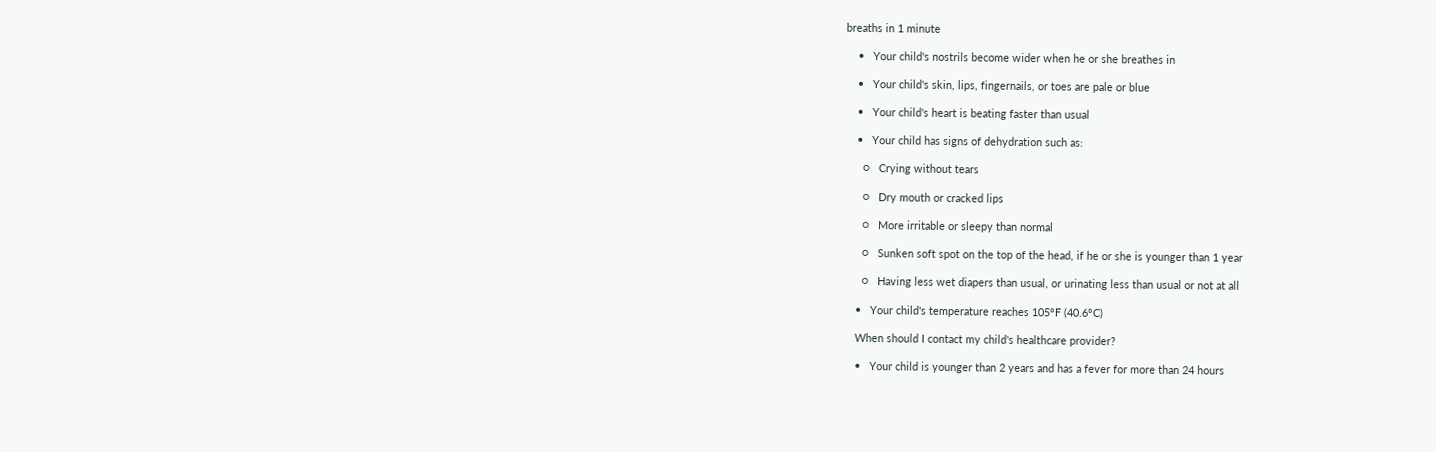breaths in 1 minute

    •   Your child's nostrils become wider when he or she breathes in

    •   Your child's skin, lips, fingernails, or toes are pale or blue

    •   Your child's heart is beating faster than usual

    •   Your child has signs of dehydration such as:

      ○   Crying without tears

      ○   Dry mouth or cracked lips

      ○   More irritable or sleepy than normal

      ○   Sunken soft spot on the top of the head, if he or she is younger than 1 year

      ○   Having less wet diapers than usual, or urinating less than usual or not at all

    •   Your child's temperature reaches 105°F (40.6°C)

    When should I contact my child's healthcare provider?

    •   Your child is younger than 2 years and has a fever for more than 24 hours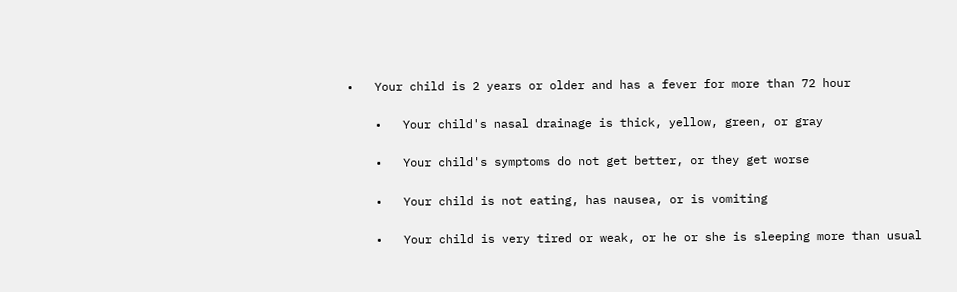•   Your child is 2 years or older and has a fever for more than 72 hour

    •   Your child's nasal drainage is thick, yellow, green, or gray

    •   Your child's symptoms do not get better, or they get worse

    •   Your child is not eating, has nausea, or is vomiting

    •   Your child is very tired or weak, or he or she is sleeping more than usual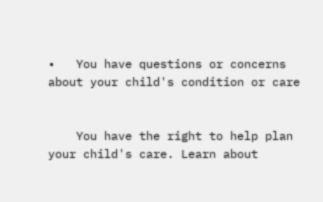•   You have questions or concerns about your child's condition or care


    You have the right to help plan your child's care. Learn about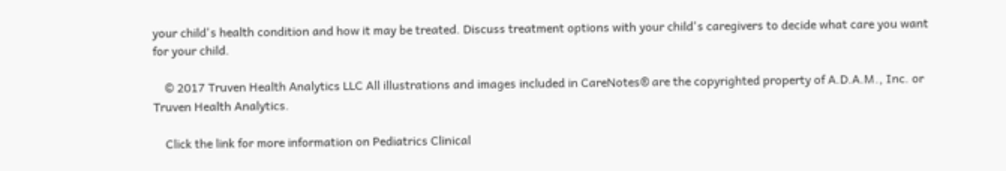your child's health condition and how it may be treated. Discuss treatment options with your child's caregivers to decide what care you want for your child.

    © 2017 Truven Health Analytics LLC All illustrations and images included in CareNotes® are the copyrighted property of A.D.A.M., Inc. or Truven Health Analytics.

    Click the link for more information on Pediatrics Clinical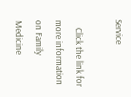Service

    Click the link for more information on Family Medicine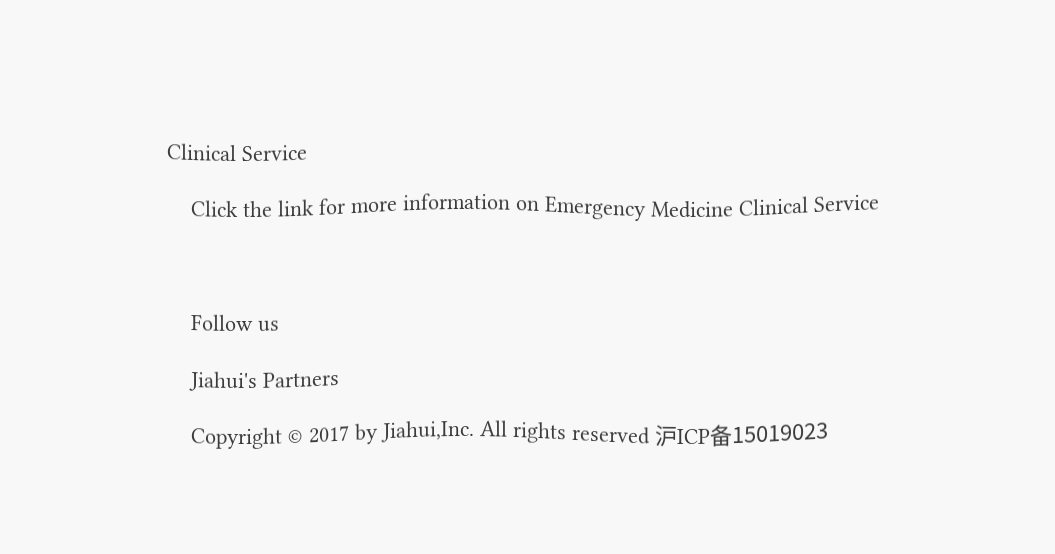Clinical Service

    Click the link for more information on Emergency Medicine Clinical Service



    Follow us

    Jiahui's Partners

    Copyright © 2017 by Jiahui,Inc. All rights reserved 沪ICP备15019023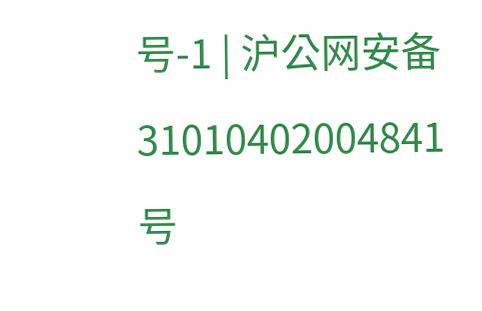号-1 | 沪公网安备 31010402004841 号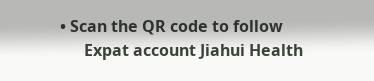• Scan the QR code to follow
      Expat account Jiahui Health